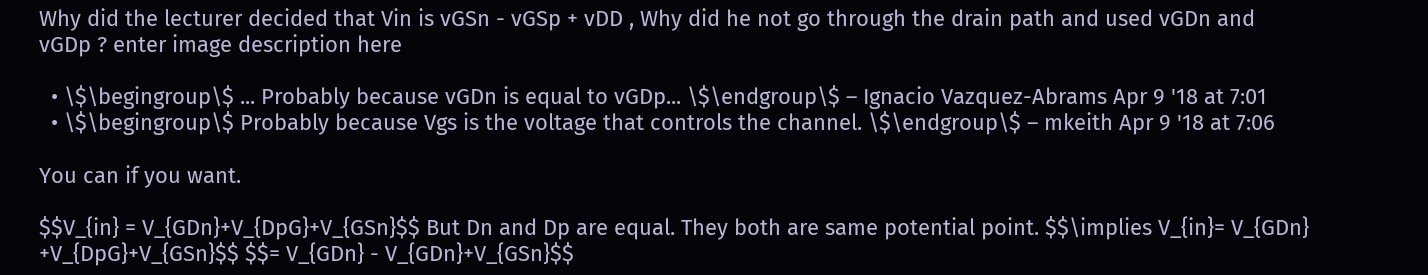Why did the lecturer decided that Vin is vGSn - vGSp + vDD , Why did he not go through the drain path and used vGDn and vGDp ? enter image description here

  • \$\begingroup\$ ... Probably because vGDn is equal to vGDp... \$\endgroup\$ – Ignacio Vazquez-Abrams Apr 9 '18 at 7:01
  • \$\begingroup\$ Probably because Vgs is the voltage that controls the channel. \$\endgroup\$ – mkeith Apr 9 '18 at 7:06

You can if you want.

$$V_{in} = V_{GDn}+V_{DpG}+V_{GSn}$$ But Dn and Dp are equal. They both are same potential point. $$\implies V_{in}= V_{GDn} +V_{DpG}+V_{GSn}$$ $$= V_{GDn} - V_{GDn}+V_{GSn}$$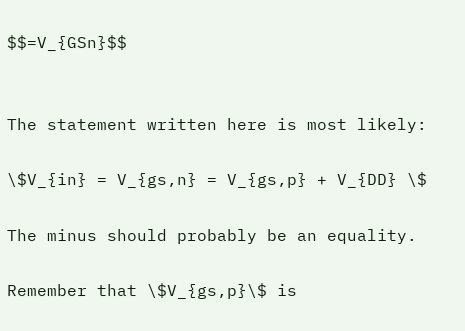$$=V_{GSn}$$


The statement written here is most likely:

\$V_{in} = V_{gs,n} = V_{gs,p} + V_{DD} \$

The minus should probably be an equality.

Remember that \$V_{gs,p}\$ is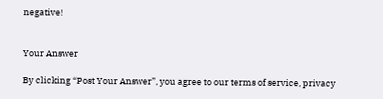negative!


Your Answer

By clicking “Post Your Answer”, you agree to our terms of service, privacy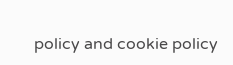policy and cookie policy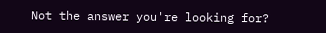Not the answer you're looking for?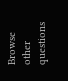Browse other questions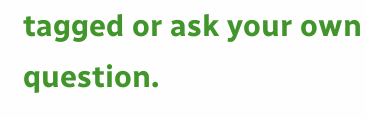tagged or ask your own question.